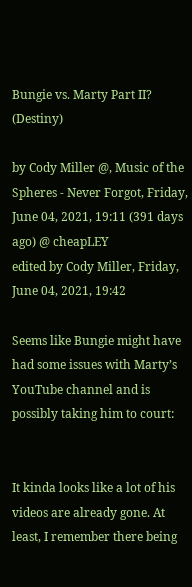Bungie vs. Marty Part II? (Destiny)

by Cody Miller @, Music of the Spheres - Never Forgot, Friday, June 04, 2021, 19:11 (391 days ago) @ cheapLEY
edited by Cody Miller, Friday, June 04, 2021, 19:42

Seems like Bungie might have had some issues with Marty’s YouTube channel and is possibly taking him to court:


It kinda looks like a lot of his videos are already gone. At least, I remember there being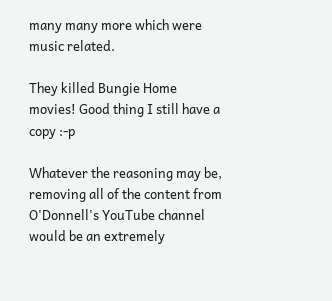many many more which were music related.

They killed Bungie Home movies! Good thing I still have a copy :-p

Whatever the reasoning may be, removing all of the content from O'Donnell's YouTube channel would be an extremely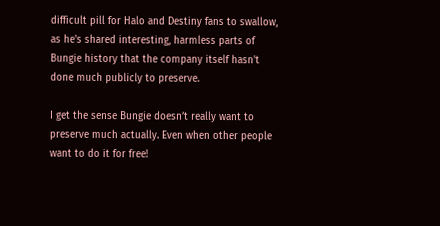difficult pill for Halo and Destiny fans to swallow, as he's shared interesting, harmless parts of Bungie history that the company itself hasn't done much publicly to preserve.

I get the sense Bungie doesn’t really want to preserve much actually. Even when other people want to do it for free!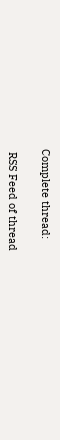Complete thread:

 RSS Feed of thread